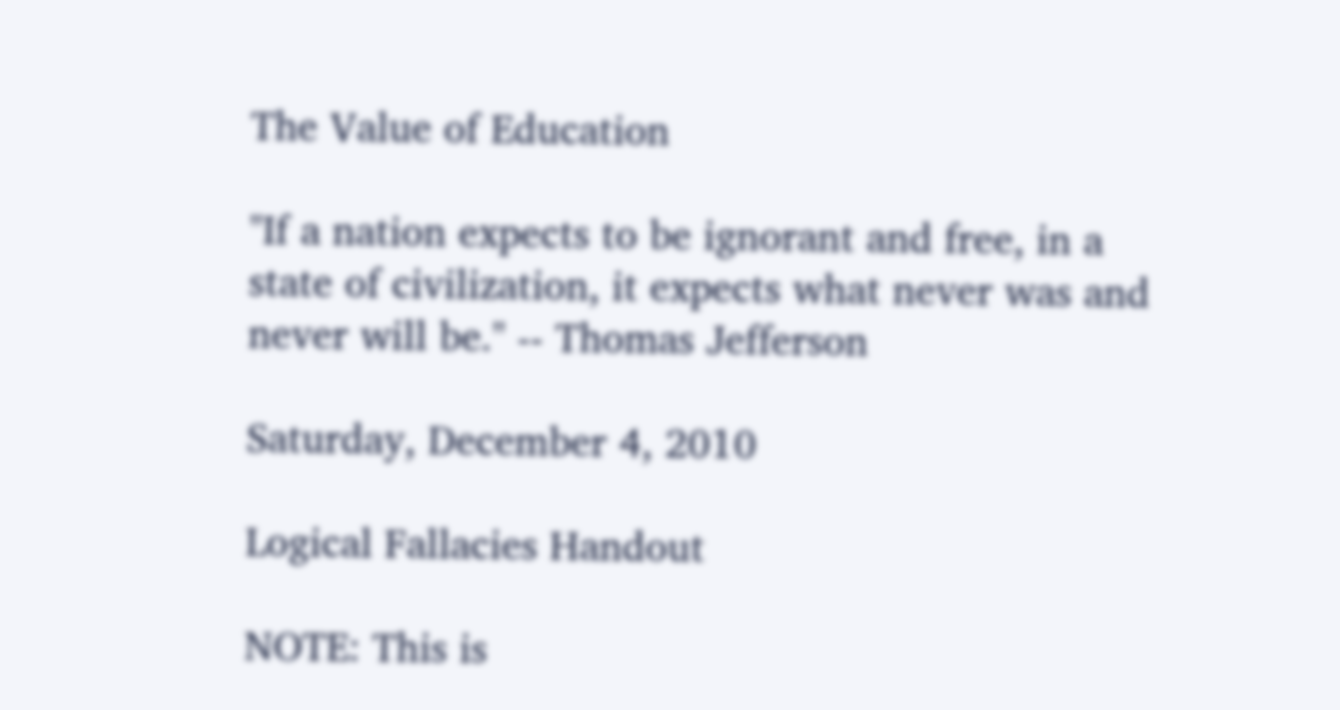The Value of Education

"If a nation expects to be ignorant and free, in a state of civilization, it expects what never was and never will be." -- Thomas Jefferson

Saturday, December 4, 2010

Logical Fallacies Handout

NOTE: This is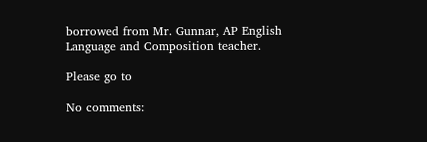borrowed from Mr. Gunnar, AP English Language and Composition teacher.

Please go to

No comments: